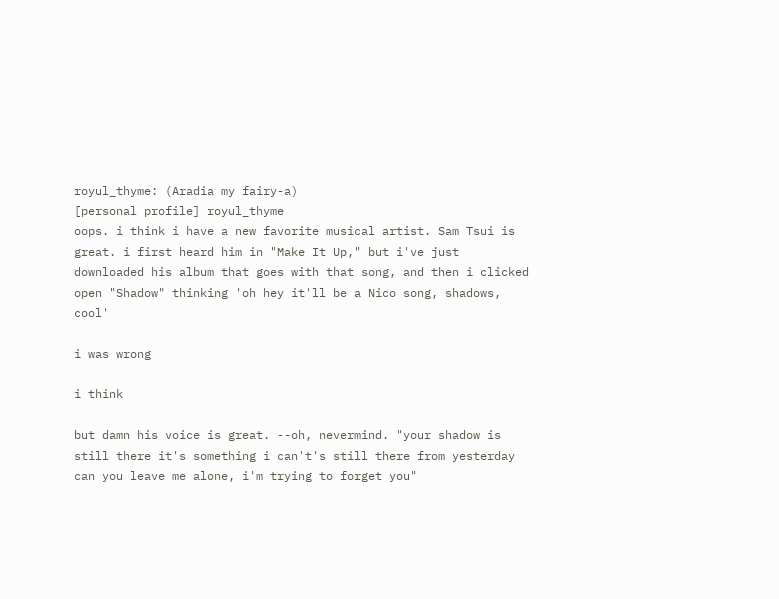royul_thyme: (Aradia my fairy-a)
[personal profile] royul_thyme
oops. i think i have a new favorite musical artist. Sam Tsui is great. i first heard him in "Make It Up," but i've just downloaded his album that goes with that song, and then i clicked open "Shadow" thinking 'oh hey it'll be a Nico song, shadows, cool'

i was wrong

i think

but damn his voice is great. --oh, nevermind. "your shadow is still there it's something i can't's still there from yesterday can you leave me alone, i'm trying to forget you"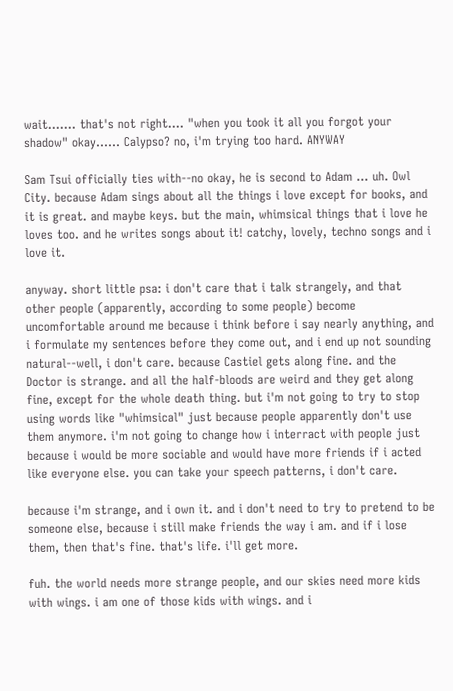wait....... that's not right.... "when you took it all you forgot your shadow" okay...... Calypso? no, i'm trying too hard. ANYWAY

Sam Tsui officially ties with--no okay, he is second to Adam ... uh. Owl City. because Adam sings about all the things i love except for books, and it is great. and maybe keys. but the main, whimsical things that i love he loves too. and he writes songs about it! catchy, lovely, techno songs and i love it.

anyway. short little psa: i don't care that i talk strangely, and that other people (apparently, according to some people) become uncomfortable around me because i think before i say nearly anything, and i formulate my sentences before they come out, and i end up not sounding natural--well, i don't care. because Castiel gets along fine. and the Doctor is strange. and all the half-bloods are weird and they get along fine, except for the whole death thing. but i'm not going to try to stop using words like "whimsical" just because people apparently don't use them anymore. i'm not going to change how i interract with people just because i would be more sociable and would have more friends if i acted like everyone else. you can take your speech patterns, i don't care.

because i'm strange, and i own it. and i don't need to try to pretend to be someone else, because i still make friends the way i am. and if i lose them, then that's fine. that's life. i'll get more.

fuh. the world needs more strange people, and our skies need more kids with wings. i am one of those kids with wings. and i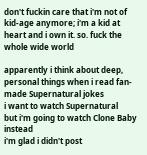don't fuckin care that i'm not of kid-age anymore; i'm a kid at heart and i own it. so. fuck the whole wide world

apparently i think about deep, personal things when i read fan-made Supernatural jokes
i want to watch Supernatural
but i'm going to watch Clone Baby instead
i'm glad i didn't post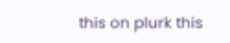this on plurk this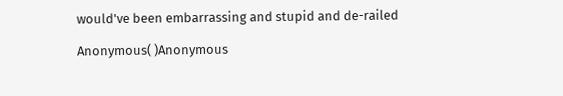would've been embarrassing and stupid and de-railed

Anonymous( )Anonymous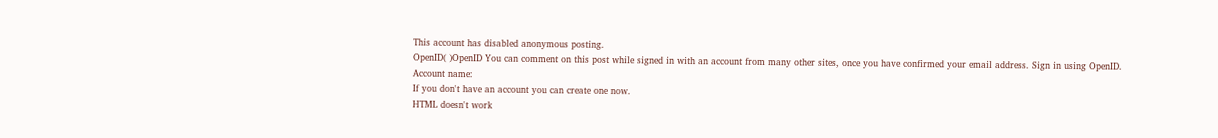This account has disabled anonymous posting.
OpenID( )OpenID You can comment on this post while signed in with an account from many other sites, once you have confirmed your email address. Sign in using OpenID.
Account name:
If you don't have an account you can create one now.
HTML doesn't work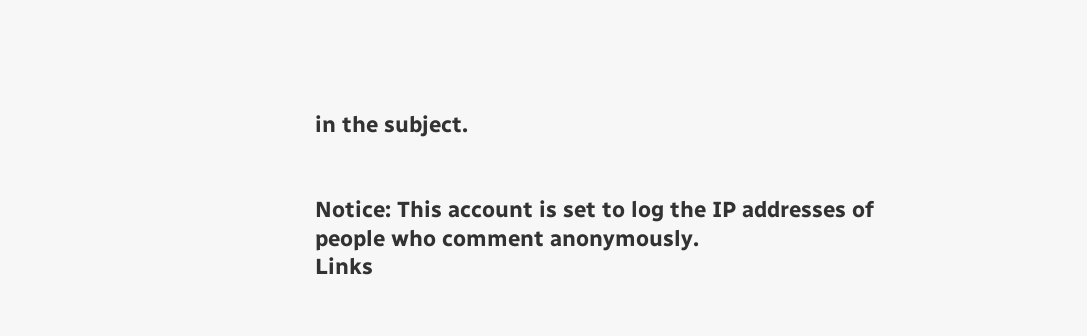in the subject.


Notice: This account is set to log the IP addresses of people who comment anonymously.
Links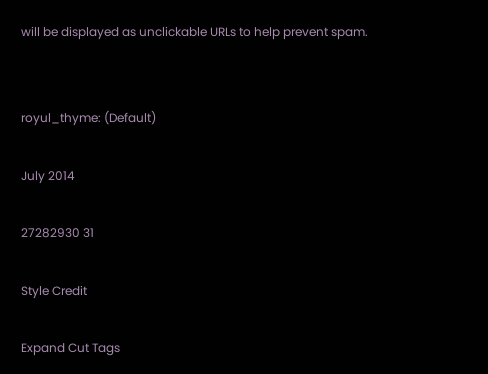will be displayed as unclickable URLs to help prevent spam.


royul_thyme: (Default)

July 2014

27282930 31

Style Credit

Expand Cut Tags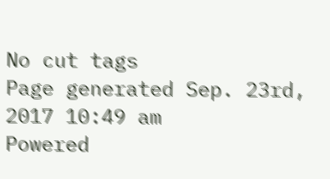No cut tags
Page generated Sep. 23rd, 2017 10:49 am
Powered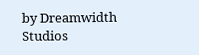by Dreamwidth Studios